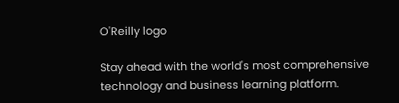O'Reilly logo

Stay ahead with the world's most comprehensive technology and business learning platform.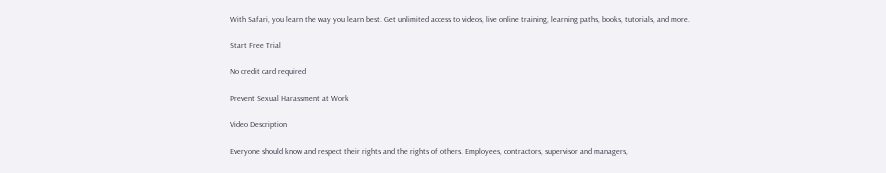With Safari, you learn the way you learn best. Get unlimited access to videos, live online training, learning paths, books, tutorials, and more.

Start Free Trial

No credit card required

Prevent Sexual Harassment at Work

Video Description

Everyone should know and respect their rights and the rights of others. Employees, contractors, supervisor and managers,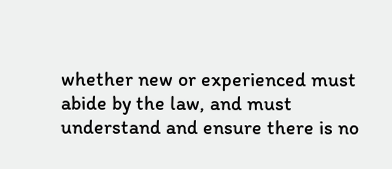whether new or experienced must abide by the law, and must understand and ensure there is no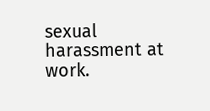sexual harassment at work.